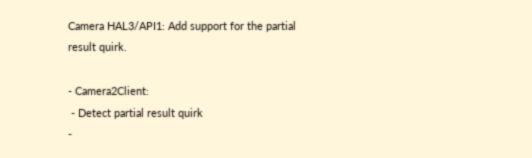Camera HAL3/API1: Add support for the partial result quirk.

- Camera2Client:
 - Detect partial result quirk
-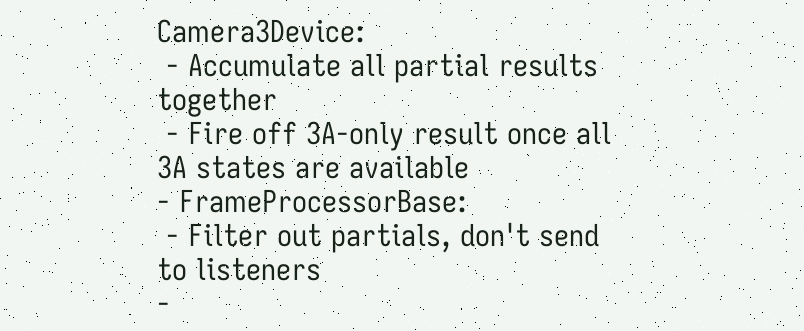Camera3Device:
 - Accumulate all partial results together
 - Fire off 3A-only result once all 3A states are available
- FrameProcessorBase:
 - Filter out partials, don't send to listeners
-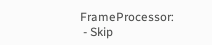FrameProcessor:
 - Skip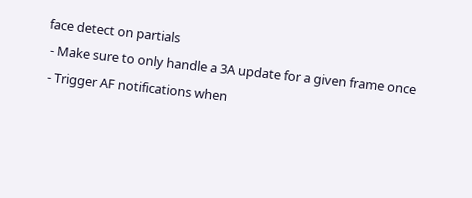face detect on partials
 - Make sure to only handle a 3A update for a given frame once
 - Trigger AF notifications when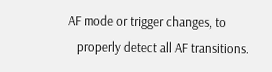AF mode or trigger changes, to
   properly detect all AF transitions.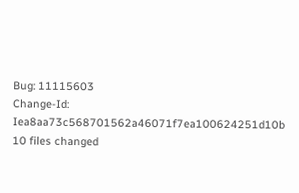Bug: 11115603
Change-Id: Iea8aa73c568701562a46071f7ea100624251d10b
10 files changed